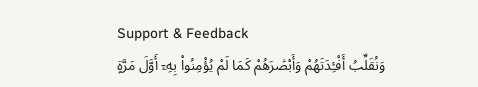Support & Feedback
وَنُقَلِّبُ أَفْـِٔدَتَهُمْ وَأَبْصَٰرَهُمْ كَمَا لَمْ يُؤْمِنُوا۟ بِهِۦٓ أَوَّلَ مَرَّةٍ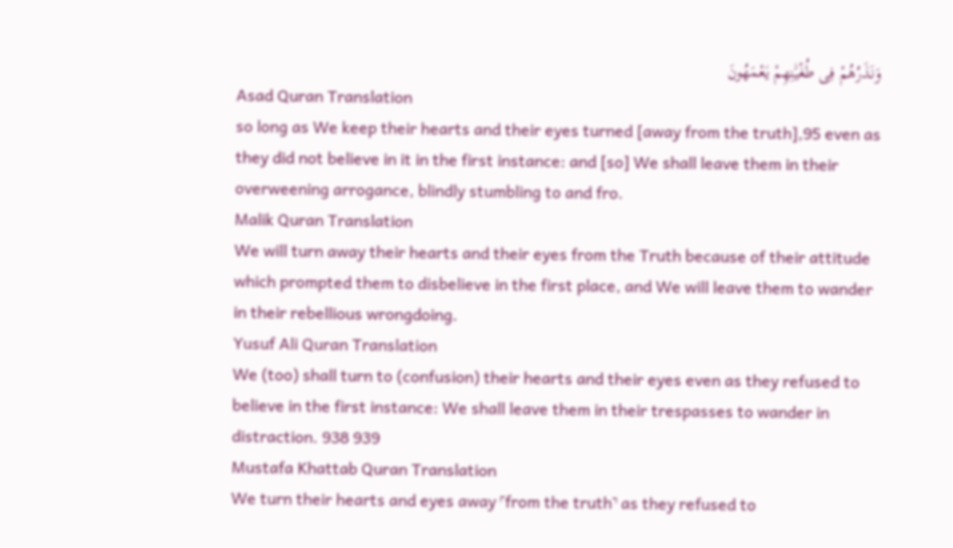وَنَذَرُهُمْ فِى طُغْيَٰنِهِمْ يَعْمَهُونَ
Asad Quran Translation
so long as We keep their hearts and their eyes turned [away from the truth],95 even as they did not believe in it in the first instance: and [so] We shall leave them in their overweening arrogance, blindly stumbling to and fro.
Malik Quran Translation
We will turn away their hearts and their eyes from the Truth because of their attitude which prompted them to disbelieve in the first place, and We will leave them to wander in their rebellious wrongdoing.
Yusuf Ali Quran Translation
We (too) shall turn to (confusion) their hearts and their eyes even as they refused to believe in the first instance: We shall leave them in their trespasses to wander in distraction. 938 939
Mustafa Khattab Quran Translation
We turn their hearts and eyes away ˹from the truth˺ as they refused to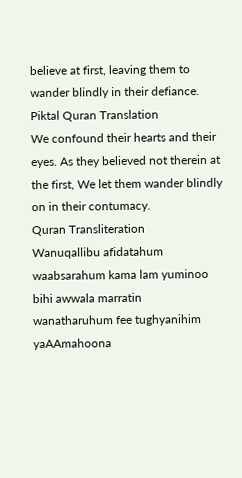believe at first, leaving them to wander blindly in their defiance.
Piktal Quran Translation
We confound their hearts and their eyes. As they believed not therein at the first, We let them wander blindly on in their contumacy.
Quran Transliteration
Wanuqallibu afidatahum waabsarahum kama lam yuminoo bihi awwala marratin wanatharuhum fee tughyanihim yaAAmahoona